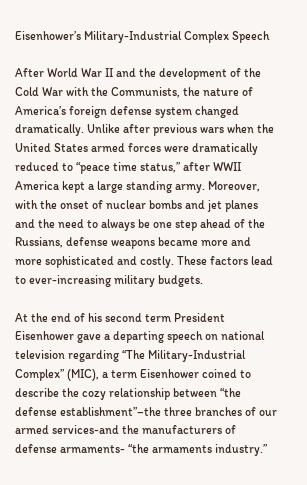Eisenhower’s Military-Industrial Complex Speech

After World War II and the development of the Cold War with the Communists, the nature of America’s foreign defense system changed dramatically. Unlike after previous wars when the United States armed forces were dramatically reduced to “peace time status,” after WWII America kept a large standing army. Moreover, with the onset of nuclear bombs and jet planes and the need to always be one step ahead of the Russians, defense weapons became more and more sophisticated and costly. These factors lead to ever-increasing military budgets.

At the end of his second term President Eisenhower gave a departing speech on national television regarding “The Military-Industrial Complex” (MIC), a term Eisenhower coined to describe the cozy relationship between “the defense establishment”–the three branches of our armed services-and the manufacturers of defense armaments- “the armaments industry.”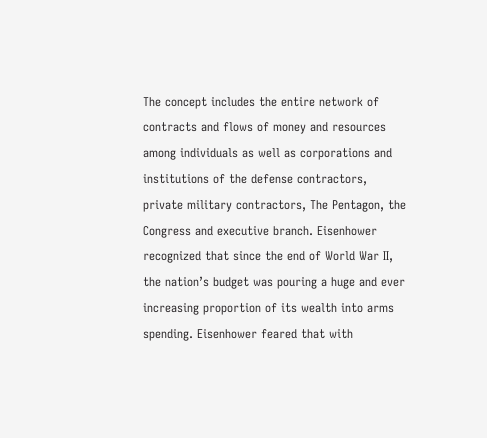The concept includes the entire network of contracts and flows of money and resources among individuals as well as corporations and institutions of the defense contractors, private military contractors, The Pentagon, the Congress and executive branch. Eisenhower recognized that since the end of World War II, the nation’s budget was pouring a huge and ever increasing proportion of its wealth into arms spending. Eisenhower feared that with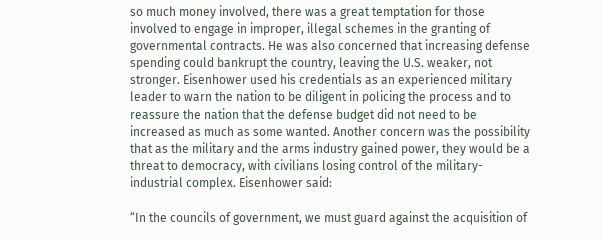so much money involved, there was a great temptation for those involved to engage in improper, illegal schemes in the granting of governmental contracts. He was also concerned that increasing defense spending could bankrupt the country, leaving the U.S. weaker, not stronger. Eisenhower used his credentials as an experienced military leader to warn the nation to be diligent in policing the process and to reassure the nation that the defense budget did not need to be increased as much as some wanted. Another concern was the possibility that as the military and the arms industry gained power, they would be a threat to democracy, with civilians losing control of the military-industrial complex. Eisenhower said:

“In the councils of government, we must guard against the acquisition of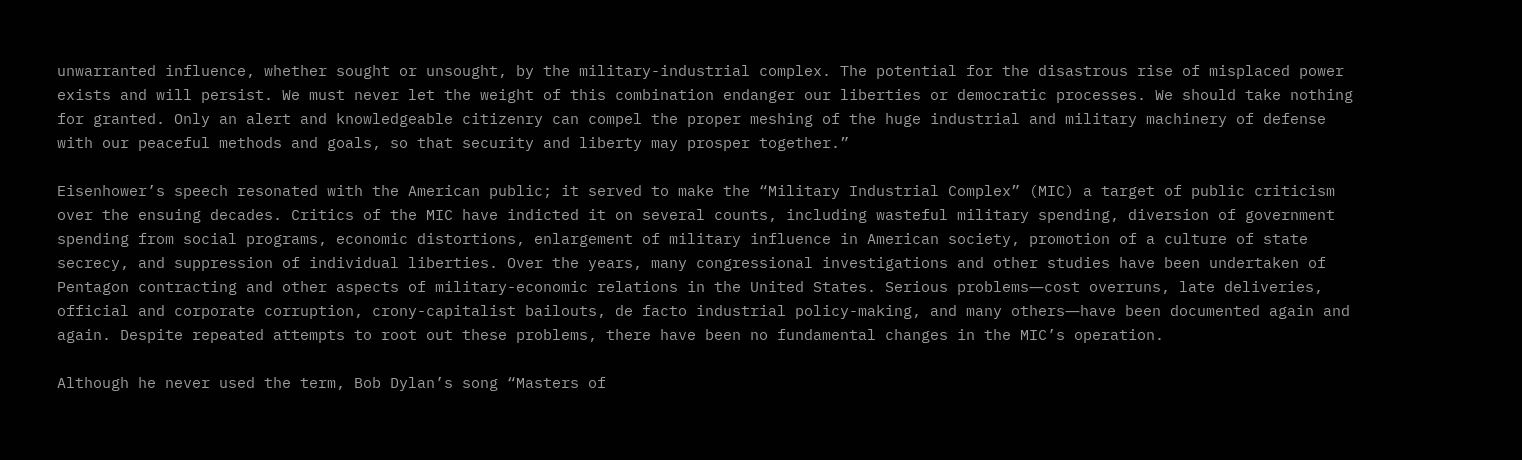unwarranted influence, whether sought or unsought, by the military-industrial complex. The potential for the disastrous rise of misplaced power exists and will persist. We must never let the weight of this combination endanger our liberties or democratic processes. We should take nothing for granted. Only an alert and knowledgeable citizenry can compel the proper meshing of the huge industrial and military machinery of defense with our peaceful methods and goals, so that security and liberty may prosper together.”

Eisenhower’s speech resonated with the American public; it served to make the “Military Industrial Complex” (MIC) a target of public criticism over the ensuing decades. Critics of the MIC have indicted it on several counts, including wasteful military spending, diversion of government spending from social programs, economic distortions, enlargement of military influence in American society, promotion of a culture of state secrecy, and suppression of individual liberties. Over the years, many congressional investigations and other studies have been undertaken of Pentagon contracting and other aspects of military-economic relations in the United States. Serious problems―cost overruns, late deliveries, official and corporate corruption, crony-capitalist bailouts, de facto industrial policy-making, and many others―have been documented again and again. Despite repeated attempts to root out these problems, there have been no fundamental changes in the MIC’s operation.

Although he never used the term, Bob Dylan’s song “Masters of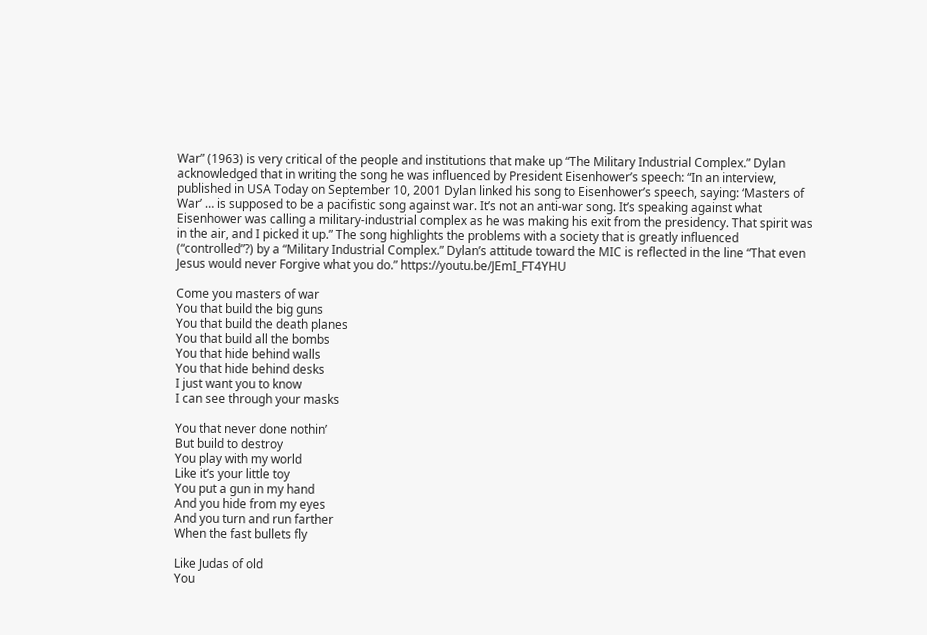War” (1963) is very critical of the people and institutions that make up “The Military Industrial Complex.” Dylan acknowledged that in writing the song he was influenced by President Eisenhower’s speech: “In an interview, published in USA Today on September 10, 2001 Dylan linked his song to Eisenhower’s speech, saying: ‘Masters of War’ … is supposed to be a pacifistic song against war. It’s not an anti-war song. It’s speaking against what Eisenhower was calling a military-industrial complex as he was making his exit from the presidency. That spirit was in the air, and I picked it up.” The song highlights the problems with a society that is greatly influenced (“controlled”?) by a “Military Industrial Complex.” Dylan’s attitude toward the MIC is reflected in the line “That even Jesus would never Forgive what you do.” https://youtu.be/JEmI_FT4YHU

Come you masters of war
You that build the big guns
You that build the death planes
You that build all the bombs
You that hide behind walls
You that hide behind desks
I just want you to know
I can see through your masks

You that never done nothin’
But build to destroy
You play with my world
Like it’s your little toy
You put a gun in my hand
And you hide from my eyes
And you turn and run farther
When the fast bullets fly

Like Judas of old
You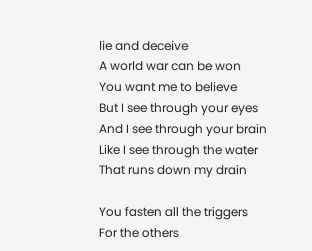lie and deceive
A world war can be won
You want me to believe
But I see through your eyes
And I see through your brain
Like I see through the water
That runs down my drain

You fasten all the triggers
For the others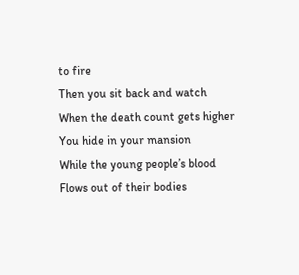to fire
Then you sit back and watch
When the death count gets higher
You hide in your mansion
While the young people’s blood
Flows out of their bodies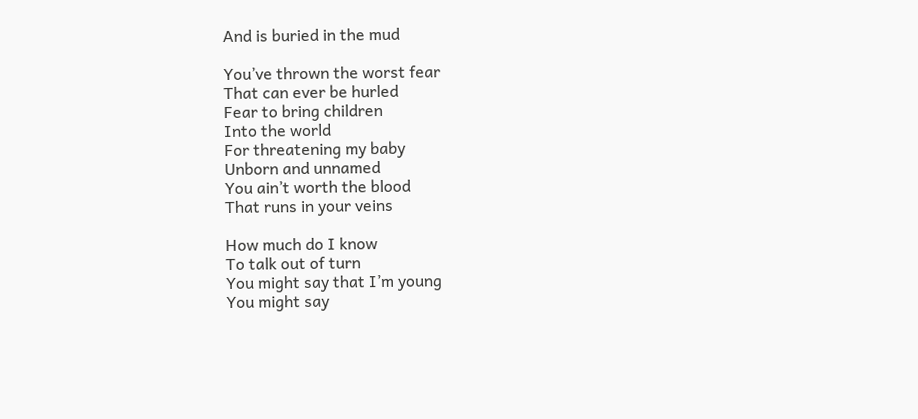And is buried in the mud

You’ve thrown the worst fear
That can ever be hurled
Fear to bring children
Into the world
For threatening my baby
Unborn and unnamed
You ain’t worth the blood
That runs in your veins

How much do I know
To talk out of turn
You might say that I’m young
You might say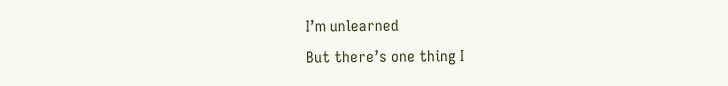I’m unlearned
But there’s one thing I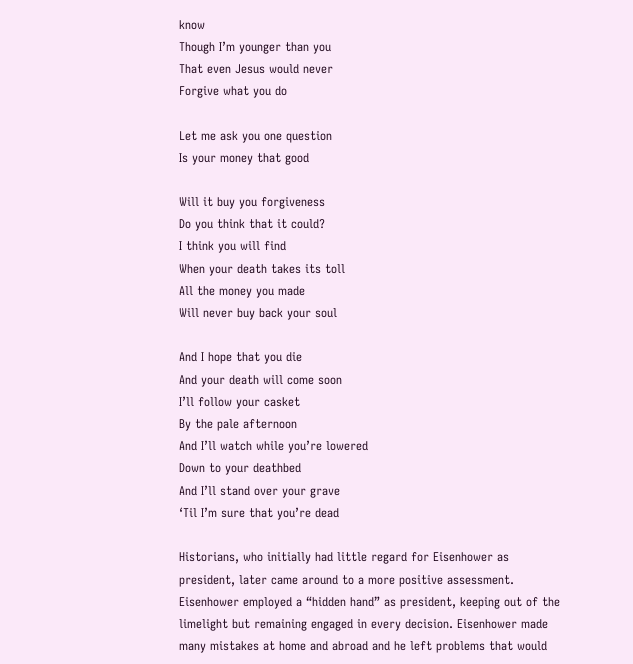know
Though I’m younger than you
That even Jesus would never
Forgive what you do

Let me ask you one question
Is your money that good

Will it buy you forgiveness
Do you think that it could?
I think you will find
When your death takes its toll
All the money you made
Will never buy back your soul

And I hope that you die
And your death will come soon
I’ll follow your casket
By the pale afternoon
And I’ll watch while you’re lowered
Down to your deathbed
And I’ll stand over your grave
‘Til I’m sure that you’re dead

Historians, who initially had little regard for Eisenhower as president, later came around to a more positive assessment. Eisenhower employed a “hidden hand” as president, keeping out of the limelight but remaining engaged in every decision. Eisenhower made many mistakes at home and abroad and he left problems that would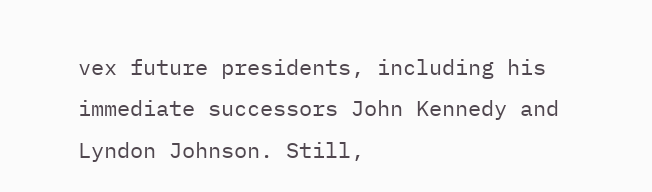vex future presidents, including his immediate successors John Kennedy and Lyndon Johnson. Still,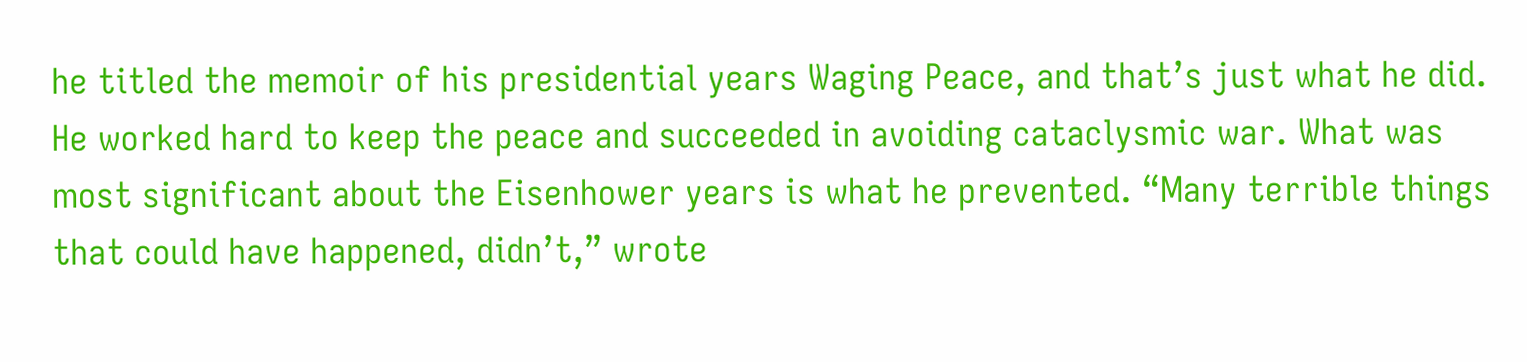he titled the memoir of his presidential years Waging Peace, and that’s just what he did. He worked hard to keep the peace and succeeded in avoiding cataclysmic war. What was most significant about the Eisenhower years is what he prevented. “Many terrible things that could have happened, didn’t,” wrote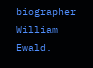biographer William Ewald.